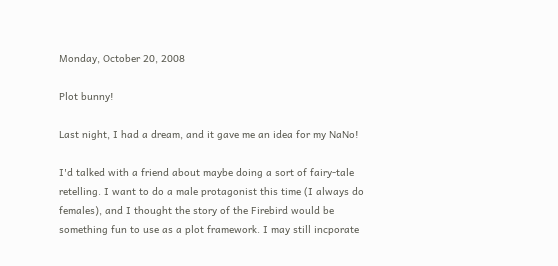Monday, October 20, 2008

Plot bunny!

Last night, I had a dream, and it gave me an idea for my NaNo!

I'd talked with a friend about maybe doing a sort of fairy-tale retelling. I want to do a male protagonist this time (I always do females), and I thought the story of the Firebird would be something fun to use as a plot framework. I may still incporate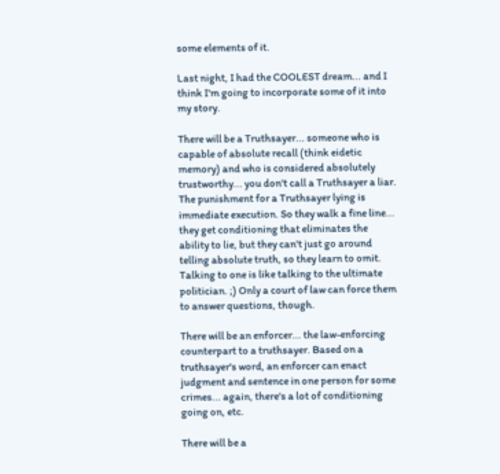some elements of it.

Last night, I had the COOLEST dream... and I think I'm going to incorporate some of it into my story.

There will be a Truthsayer... someone who is capable of absolute recall (think eidetic memory) and who is considered absolutely trustworthy... you don't call a Truthsayer a liar. The punishment for a Truthsayer lying is immediate execution. So they walk a fine line... they get conditioning that eliminates the ability to lie, but they can't just go around telling absolute truth, so they learn to omit. Talking to one is like talking to the ultimate politician. ;) Only a court of law can force them to answer questions, though.

There will be an enforcer... the law-enforcing counterpart to a truthsayer. Based on a truthsayer's word, an enforcer can enact judgment and sentence in one person for some crimes... again, there's a lot of conditioning going on, etc.

There will be a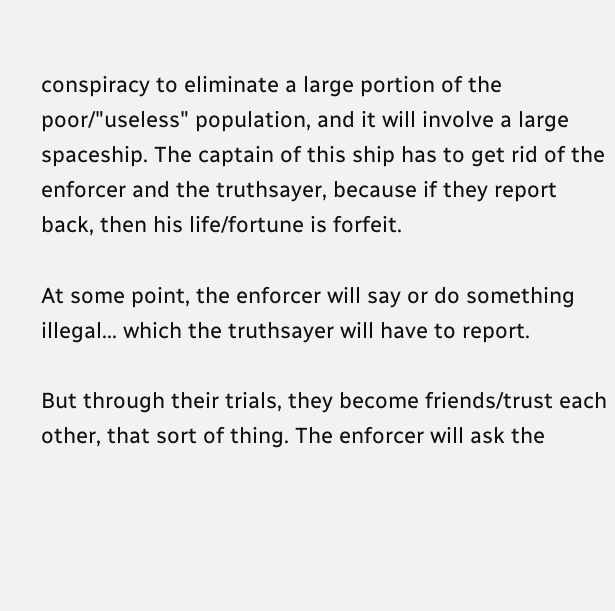conspiracy to eliminate a large portion of the poor/"useless" population, and it will involve a large spaceship. The captain of this ship has to get rid of the enforcer and the truthsayer, because if they report back, then his life/fortune is forfeit.

At some point, the enforcer will say or do something illegal... which the truthsayer will have to report.

But through their trials, they become friends/trust each other, that sort of thing. The enforcer will ask the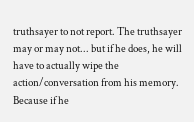truthsayer to not report. The truthsayer may or may not... but if he does, he will have to actually wipe the action/conversation from his memory. Because if he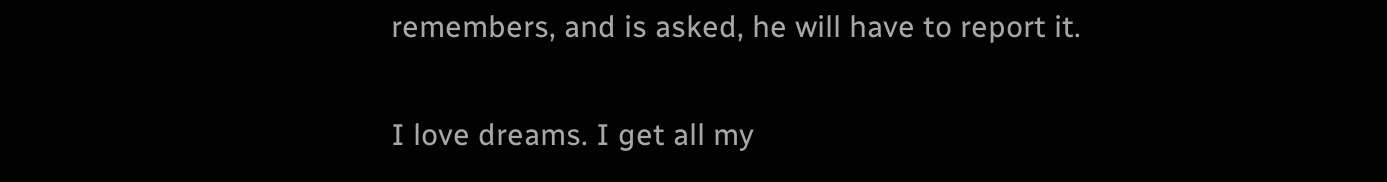remembers, and is asked, he will have to report it.

I love dreams. I get all my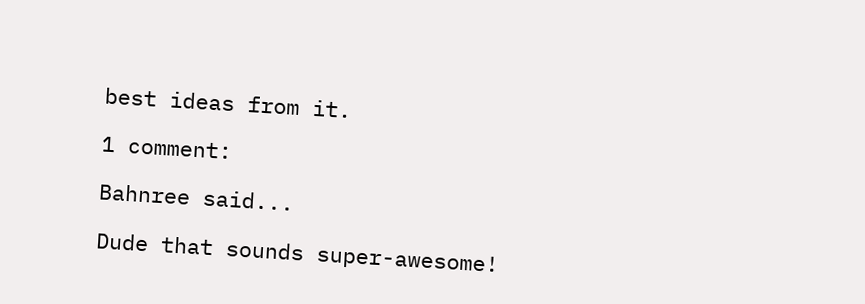best ideas from it.

1 comment:

Bahnree said...

Dude that sounds super-awesome!